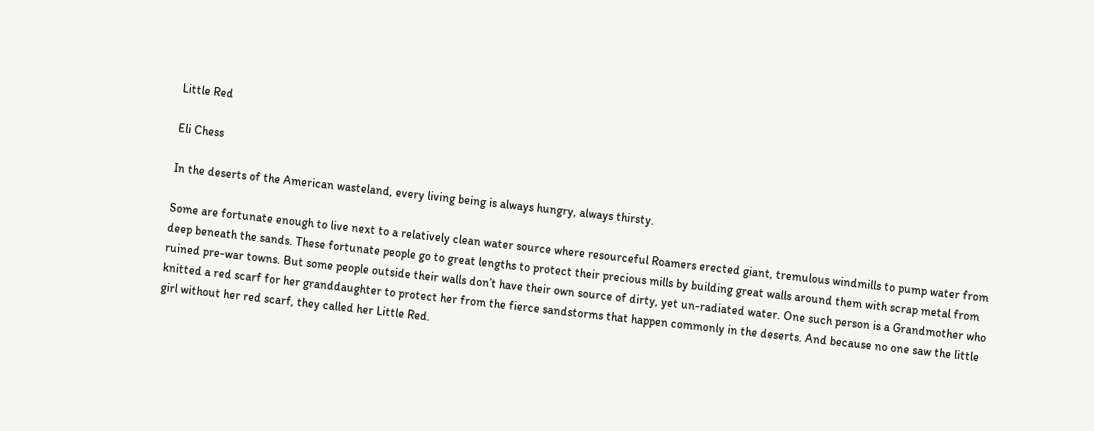Little Red

Eli Chess

In the deserts of the American wasteland, every living being is always hungry, always thirsty.

Some are fortunate enough to live next to a relatively clean water source where resourceful Roamers erected giant, tremulous windmills to pump water from deep beneath the sands. These fortunate people go to great lengths to protect their precious mills by building great walls around them with scrap metal from ruined pre-war towns. But some people outside their walls don’t have their own source of dirty, yet un-radiated water. One such person is a Grandmother who knitted a red scarf for her granddaughter to protect her from the fierce sandstorms that happen commonly in the deserts. And because no one saw the little girl without her red scarf, they called her Little Red.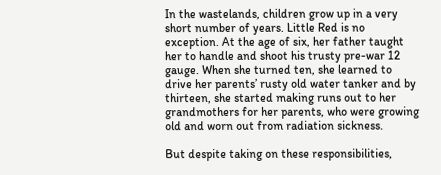In the wastelands, children grow up in a very short number of years. Little Red is no exception. At the age of six, her father taught her to handle and shoot his trusty pre-war 12 gauge. When she turned ten, she learned to drive her parents’ rusty old water tanker and by thirteen, she started making runs out to her grandmothers for her parents, who were growing old and worn out from radiation sickness.

But despite taking on these responsibilities,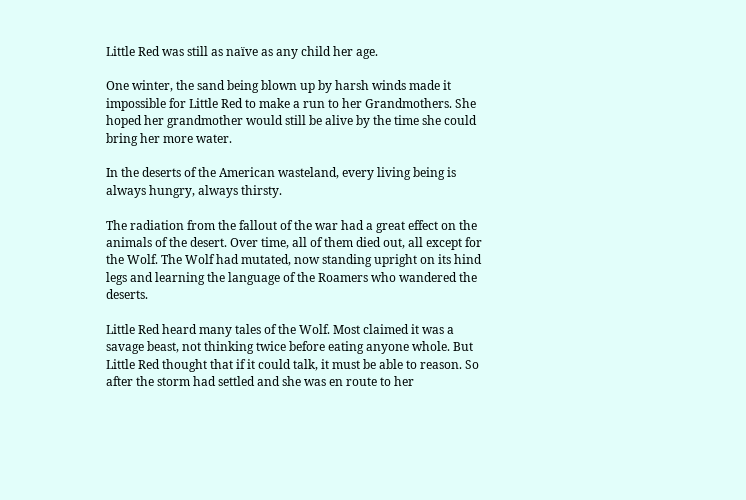Little Red was still as naïve as any child her age.

One winter, the sand being blown up by harsh winds made it impossible for Little Red to make a run to her Grandmothers. She hoped her grandmother would still be alive by the time she could bring her more water.

In the deserts of the American wasteland, every living being is always hungry, always thirsty.

The radiation from the fallout of the war had a great effect on the animals of the desert. Over time, all of them died out, all except for the Wolf. The Wolf had mutated, now standing upright on its hind legs and learning the language of the Roamers who wandered the deserts.

Little Red heard many tales of the Wolf. Most claimed it was a savage beast, not thinking twice before eating anyone whole. But Little Red thought that if it could talk, it must be able to reason. So after the storm had settled and she was en route to her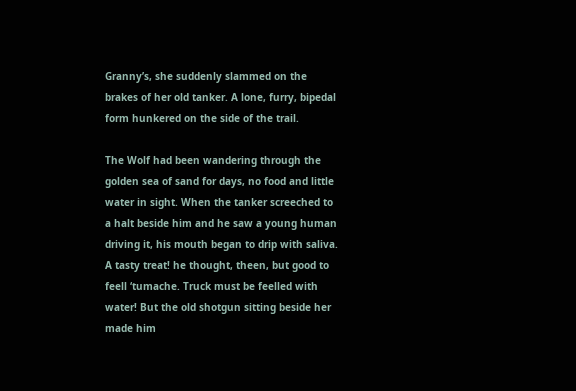Granny’s, she suddenly slammed on the brakes of her old tanker. A lone, furry, bipedal form hunkered on the side of the trail.

The Wolf had been wandering through the golden sea of sand for days, no food and little water in sight. When the tanker screeched to a halt beside him and he saw a young human driving it, his mouth began to drip with saliva. A tasty treat! he thought, theen, but good to feell ‘tumache. Truck must be feelled with water! But the old shotgun sitting beside her made him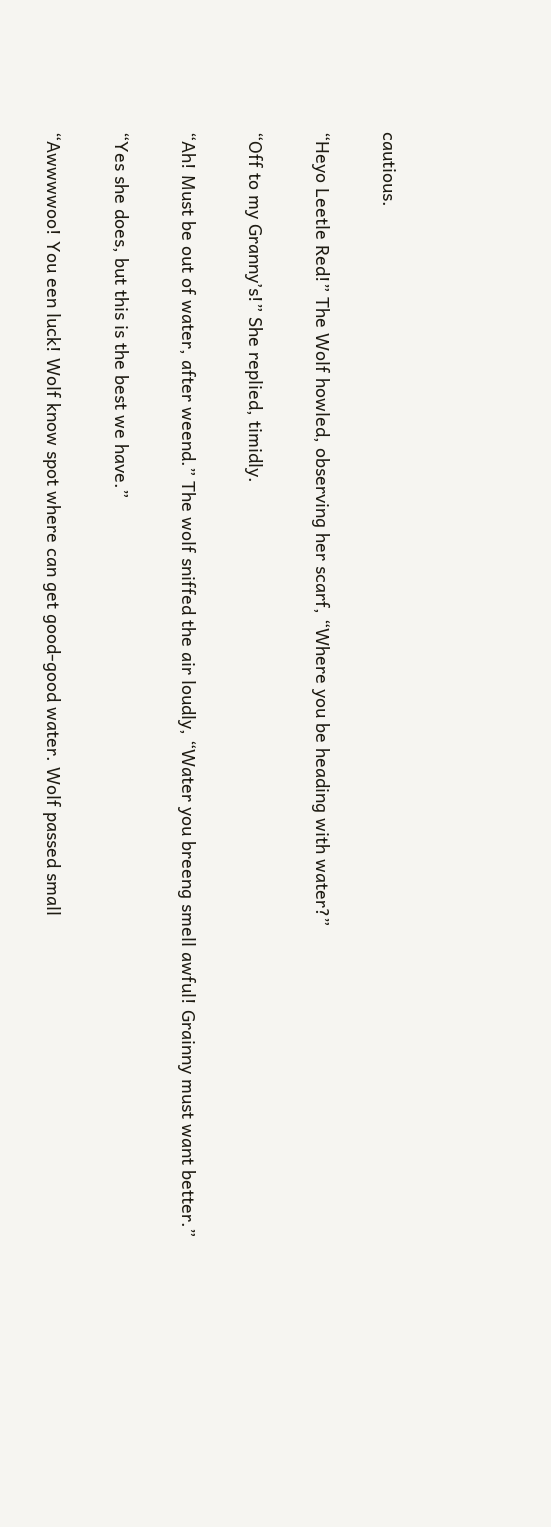cautious.

“Heyo Leetle Red!” The Wolf howled, observing her scarf, “Where you be heading with water?”

“Off to my Granny’s!” She replied, timidly.

“Ah! Must be out of water, after weend.” The wolf sniffed the air loudly, “Water you breeng smell awful! Grainny must want better.”

“Yes she does, but this is the best we have.”

“Awwwwoo! You een luck! Wolf know spot where can get good-good water. Wolf passed small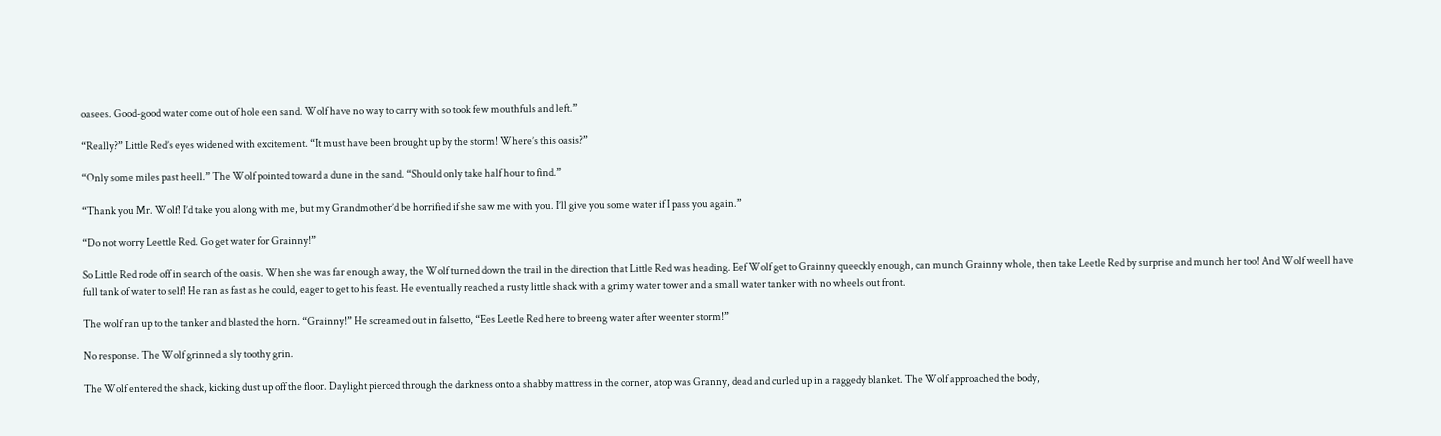oasees. Good-good water come out of hole een sand. Wolf have no way to carry with so took few mouthfuls and left.”

“Really?” Little Red’s eyes widened with excitement. “It must have been brought up by the storm! Where’s this oasis?”

“Only some miles past heell.” The Wolf pointed toward a dune in the sand. “Should only take half hour to find.”

“Thank you Mr. Wolf! I’d take you along with me, but my Grandmother’d be horrified if she saw me with you. I’ll give you some water if I pass you again.”

“Do not worry Leettle Red. Go get water for Grainny!”

So Little Red rode off in search of the oasis. When she was far enough away, the Wolf turned down the trail in the direction that Little Red was heading. Eef Wolf get to Grainny queeckly enough, can munch Grainny whole, then take Leetle Red by surprise and munch her too! And Wolf weell have full tank of water to self! He ran as fast as he could, eager to get to his feast. He eventually reached a rusty little shack with a grimy water tower and a small water tanker with no wheels out front.

The wolf ran up to the tanker and blasted the horn. “Grainny!” He screamed out in falsetto, “Ees Leetle Red here to breeng water after weenter storm!”

No response. The Wolf grinned a sly toothy grin.

The Wolf entered the shack, kicking dust up off the floor. Daylight pierced through the darkness onto a shabby mattress in the corner, atop was Granny, dead and curled up in a raggedy blanket. The Wolf approached the body,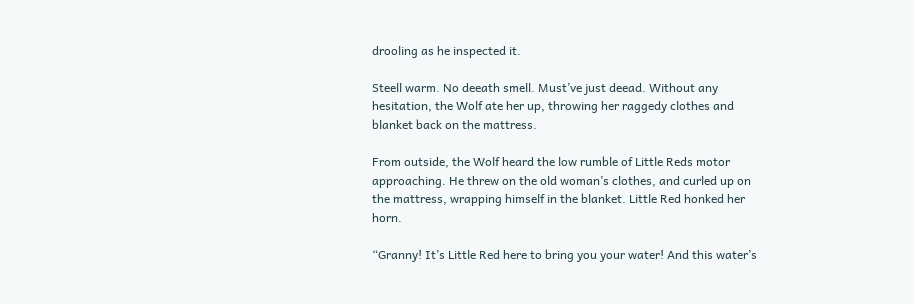drooling as he inspected it.

Steell warm. No deeath smell. Must’ve just deead. Without any hesitation, the Wolf ate her up, throwing her raggedy clothes and blanket back on the mattress.

From outside, the Wolf heard the low rumble of Little Reds motor approaching. He threw on the old woman’s clothes, and curled up on the mattress, wrapping himself in the blanket. Little Red honked her horn.

“Granny! It’s Little Red here to bring you your water! And this water’s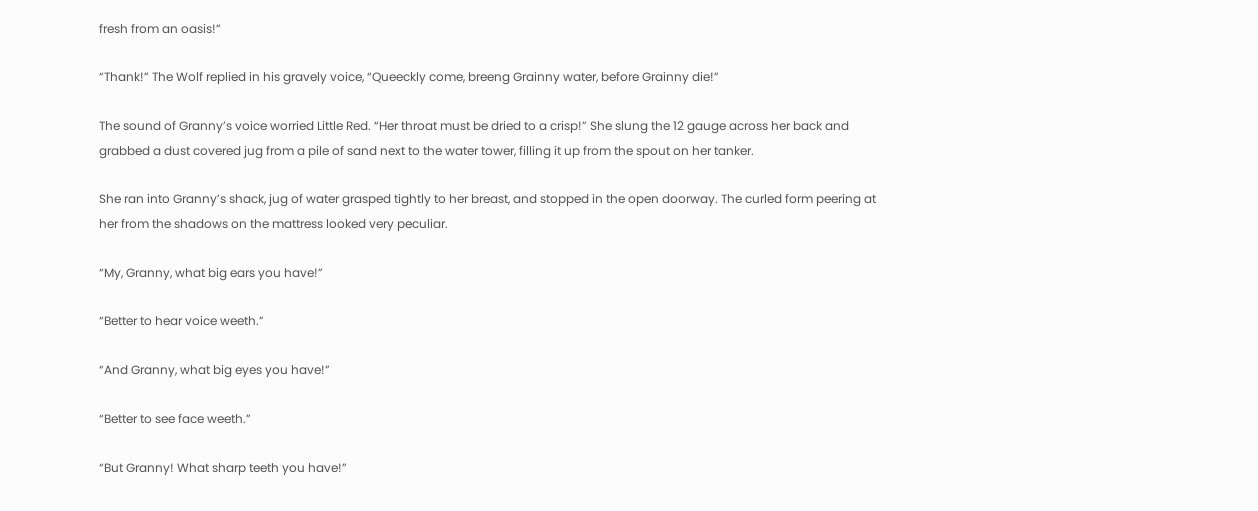fresh from an oasis!”

“Thank!” The Wolf replied in his gravely voice, “Queeckly come, breeng Grainny water, before Grainny die!”

The sound of Granny’s voice worried Little Red. “Her throat must be dried to a crisp!” She slung the 12 gauge across her back and grabbed a dust covered jug from a pile of sand next to the water tower, filling it up from the spout on her tanker.

She ran into Granny’s shack, jug of water grasped tightly to her breast, and stopped in the open doorway. The curled form peering at her from the shadows on the mattress looked very peculiar.

“My, Granny, what big ears you have!”

“Better to hear voice weeth.”

“And Granny, what big eyes you have!”

“Better to see face weeth.”

“But Granny! What sharp teeth you have!”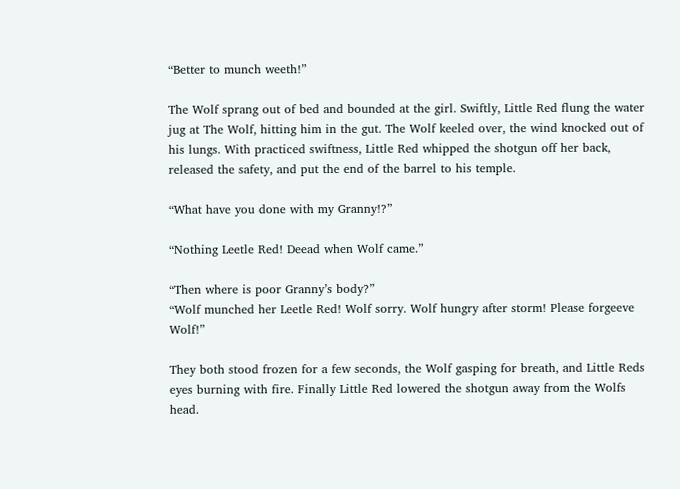“Better to munch weeth!”

The Wolf sprang out of bed and bounded at the girl. Swiftly, Little Red flung the water jug at The Wolf, hitting him in the gut. The Wolf keeled over, the wind knocked out of his lungs. With practiced swiftness, Little Red whipped the shotgun off her back, released the safety, and put the end of the barrel to his temple.

“What have you done with my Granny!?”

“Nothing Leetle Red! Deead when Wolf came.”

“Then where is poor Granny’s body?”
“Wolf munched her Leetle Red! Wolf sorry. Wolf hungry after storm! Please forgeeve Wolf!”

They both stood frozen for a few seconds, the Wolf gasping for breath, and Little Reds eyes burning with fire. Finally Little Red lowered the shotgun away from the Wolfs head.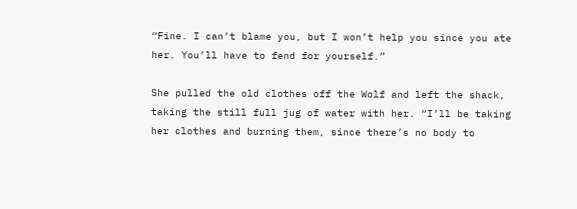“Fine. I can’t blame you, but I won’t help you since you ate her. You’ll have to fend for yourself.”

She pulled the old clothes off the Wolf and left the shack, taking the still full jug of water with her. “I’ll be taking her clothes and burning them, since there’s no body to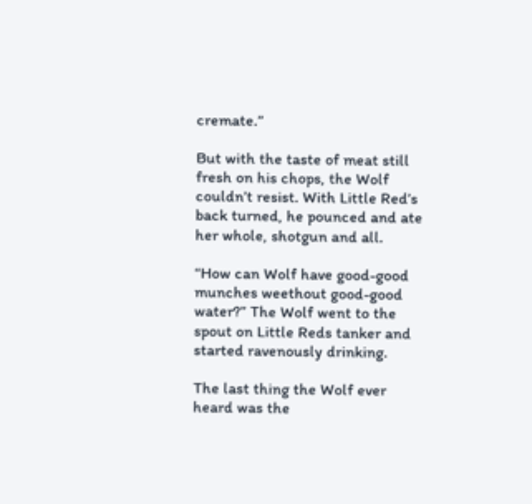cremate.”

But with the taste of meat still fresh on his chops, the Wolf couldn’t resist. With Little Red’s back turned, he pounced and ate her whole, shotgun and all.

“How can Wolf have good-good munches weethout good-good water?” The Wolf went to the spout on Little Reds tanker and started ravenously drinking.

The last thing the Wolf ever heard was the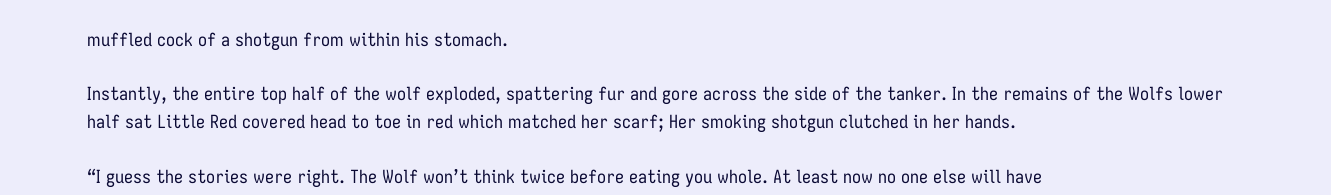muffled cock of a shotgun from within his stomach.

Instantly, the entire top half of the wolf exploded, spattering fur and gore across the side of the tanker. In the remains of the Wolfs lower half sat Little Red covered head to toe in red which matched her scarf; Her smoking shotgun clutched in her hands.

“I guess the stories were right. The Wolf won’t think twice before eating you whole. At least now no one else will have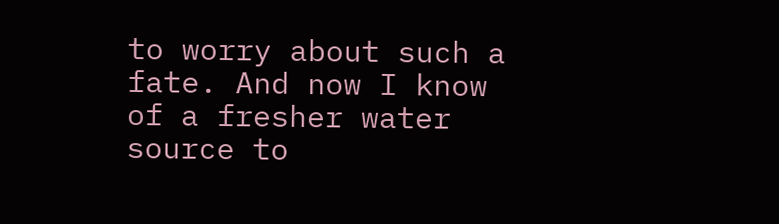to worry about such a fate. And now I know of a fresher water source to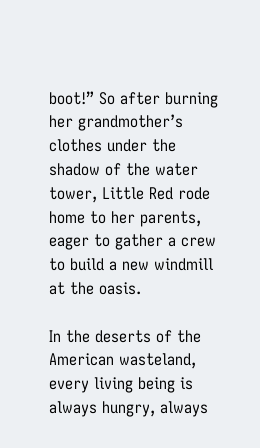boot!” So after burning her grandmother’s clothes under the shadow of the water tower, Little Red rode home to her parents, eager to gather a crew to build a new windmill at the oasis.

In the deserts of the American wasteland, every living being is always hungry, always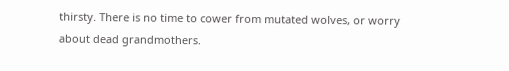thirsty. There is no time to cower from mutated wolves, or worry about dead grandmothers.